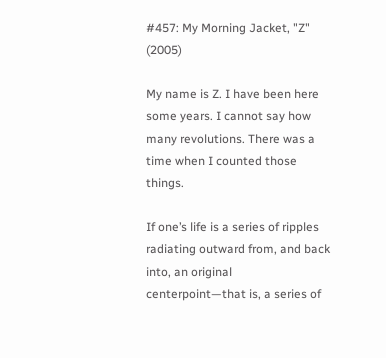#457: My Morning Jacket, "Z" (2005)

My name is Z. I have been here some years. I cannot say how many revolutions. There was a time when I counted those things.

If one’s life is a series of ripples radiating outward from, and back into, an original centerpoint—that is, a series of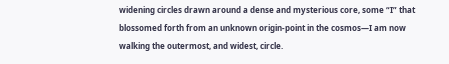widening circles drawn around a dense and mysterious core, some “I” that blossomed forth from an unknown origin-point in the cosmos—I am now walking the outermost, and widest, circle.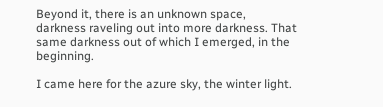Beyond it, there is an unknown space, darkness raveling out into more darkness. That same darkness out of which I emerged, in the beginning.

I came here for the azure sky, the winter light.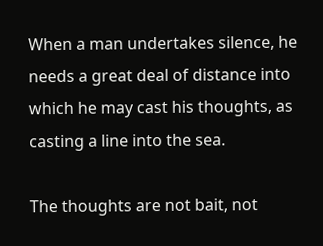When a man undertakes silence, he needs a great deal of distance into which he may cast his thoughts, as casting a line into the sea.

The thoughts are not bait, not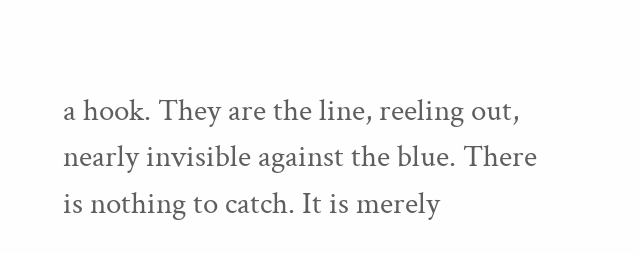a hook. They are the line, reeling out, nearly invisible against the blue. There is nothing to catch. It is merely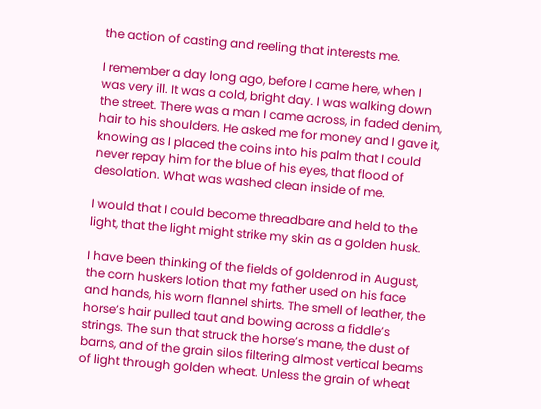the action of casting and reeling that interests me.

I remember a day long ago, before I came here, when I was very ill. It was a cold, bright day. I was walking down the street. There was a man I came across, in faded denim, hair to his shoulders. He asked me for money and I gave it, knowing as I placed the coins into his palm that I could never repay him for the blue of his eyes, that flood of desolation. What was washed clean inside of me.

I would that I could become threadbare and held to the light, that the light might strike my skin as a golden husk.

I have been thinking of the fields of goldenrod in August, the corn huskers lotion that my father used on his face and hands, his worn flannel shirts. The smell of leather, the horse’s hair pulled taut and bowing across a fiddle’s strings. The sun that struck the horse’s mane, the dust of barns, and of the grain silos filtering almost vertical beams of light through golden wheat. Unless the grain of wheat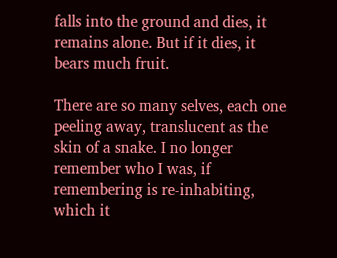falls into the ground and dies, it remains alone. But if it dies, it bears much fruit.

There are so many selves, each one peeling away, translucent as the skin of a snake. I no longer remember who I was, if remembering is re-inhabiting, which it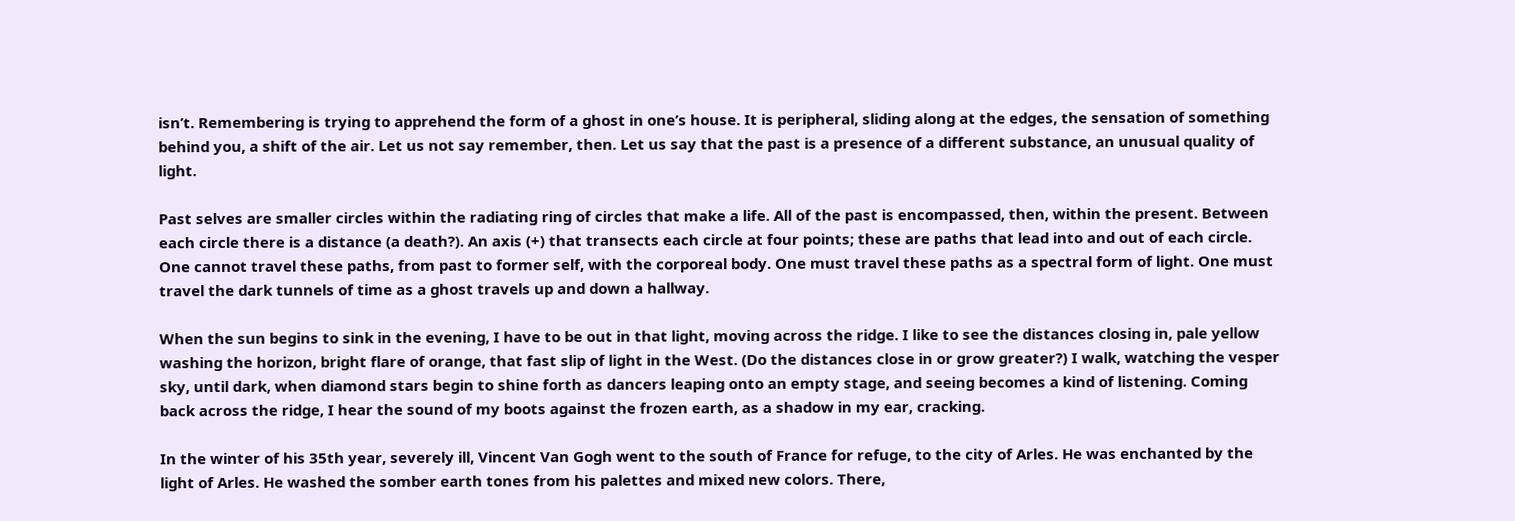isn’t. Remembering is trying to apprehend the form of a ghost in one’s house. It is peripheral, sliding along at the edges, the sensation of something behind you, a shift of the air. Let us not say remember, then. Let us say that the past is a presence of a different substance, an unusual quality of light.

Past selves are smaller circles within the radiating ring of circles that make a life. All of the past is encompassed, then, within the present. Between each circle there is a distance (a death?). An axis (+) that transects each circle at four points; these are paths that lead into and out of each circle. One cannot travel these paths, from past to former self, with the corporeal body. One must travel these paths as a spectral form of light. One must travel the dark tunnels of time as a ghost travels up and down a hallway.

When the sun begins to sink in the evening, I have to be out in that light, moving across the ridge. I like to see the distances closing in, pale yellow washing the horizon, bright flare of orange, that fast slip of light in the West. (Do the distances close in or grow greater?) I walk, watching the vesper sky, until dark, when diamond stars begin to shine forth as dancers leaping onto an empty stage, and seeing becomes a kind of listening. Coming back across the ridge, I hear the sound of my boots against the frozen earth, as a shadow in my ear, cracking.

In the winter of his 35th year, severely ill, Vincent Van Gogh went to the south of France for refuge, to the city of Arles. He was enchanted by the light of Arles. He washed the somber earth tones from his palettes and mixed new colors. There,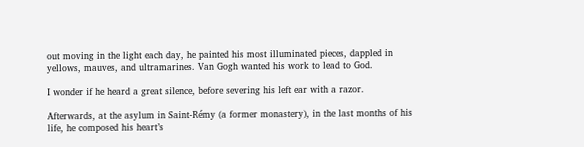out moving in the light each day, he painted his most illuminated pieces, dappled in yellows, mauves, and ultramarines. Van Gogh wanted his work to lead to God.

I wonder if he heard a great silence, before severing his left ear with a razor.

Afterwards, at the asylum in Saint-Rémy (a former monastery), in the last months of his life, he composed his heart’s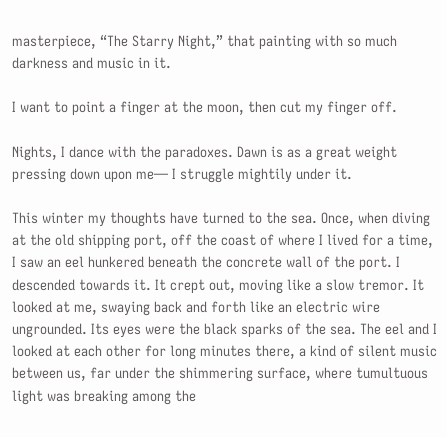masterpiece, “The Starry Night,” that painting with so much darkness and music in it.

I want to point a finger at the moon, then cut my finger off.

Nights, I dance with the paradoxes. Dawn is as a great weight pressing down upon me— I struggle mightily under it.

This winter my thoughts have turned to the sea. Once, when diving at the old shipping port, off the coast of where I lived for a time, I saw an eel hunkered beneath the concrete wall of the port. I descended towards it. It crept out, moving like a slow tremor. It looked at me, swaying back and forth like an electric wire ungrounded. Its eyes were the black sparks of the sea. The eel and I looked at each other for long minutes there, a kind of silent music between us, far under the shimmering surface, where tumultuous light was breaking among the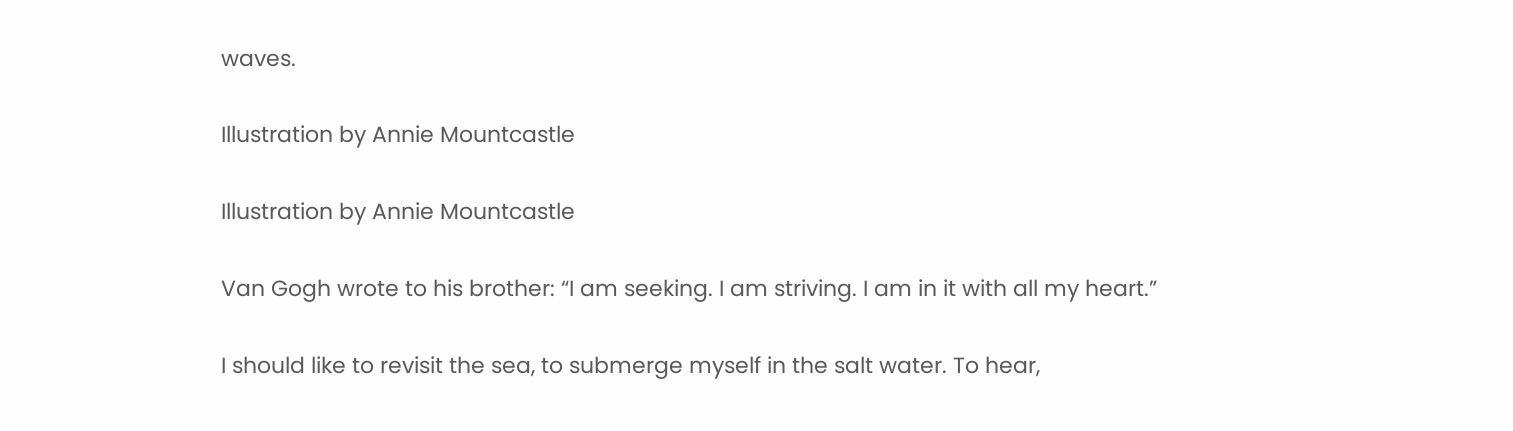waves.

Illustration by Annie Mountcastle

Illustration by Annie Mountcastle

Van Gogh wrote to his brother: “I am seeking. I am striving. I am in it with all my heart.”

I should like to revisit the sea, to submerge myself in the salt water. To hear,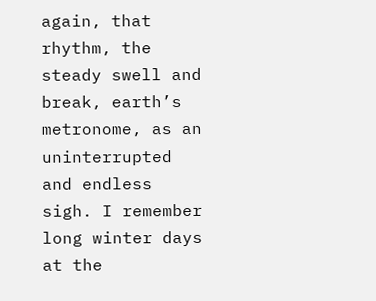again, that rhythm, the steady swell and break, earth’s metronome, as an uninterrupted and endless sigh. I remember long winter days at the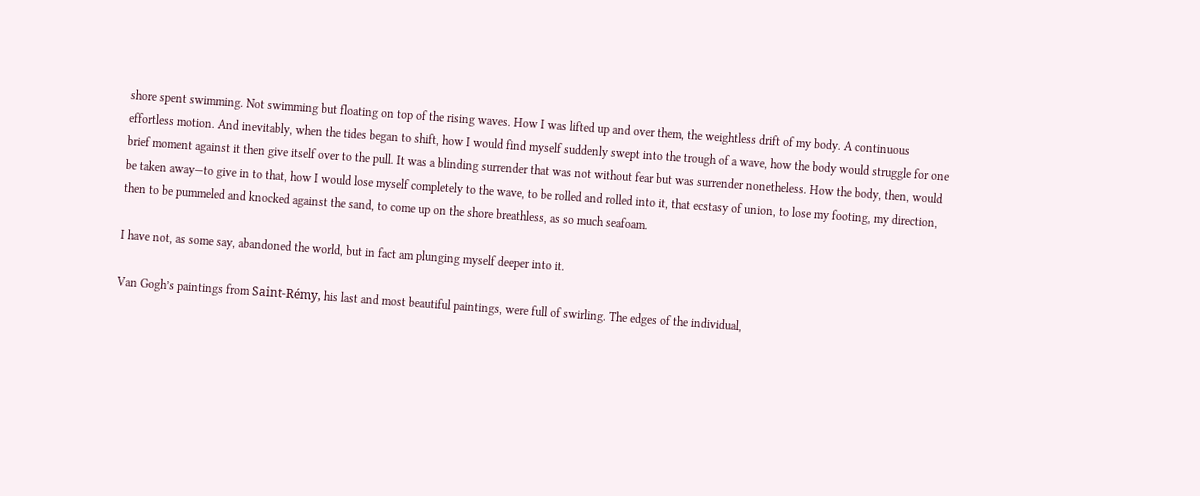shore spent swimming. Not swimming but floating on top of the rising waves. How I was lifted up and over them, the weightless drift of my body. A continuous effortless motion. And inevitably, when the tides began to shift, how I would find myself suddenly swept into the trough of a wave, how the body would struggle for one brief moment against it then give itself over to the pull. It was a blinding surrender that was not without fear but was surrender nonetheless. How the body, then, would be taken away—to give in to that, how I would lose myself completely to the wave, to be rolled and rolled into it, that ecstasy of union, to lose my footing, my direction, then to be pummeled and knocked against the sand, to come up on the shore breathless, as so much seafoam.

I have not, as some say, abandoned the world, but in fact am plunging myself deeper into it.

Van Gogh’s paintings from Saint-Rémy, his last and most beautiful paintings, were full of swirling. The edges of the individual,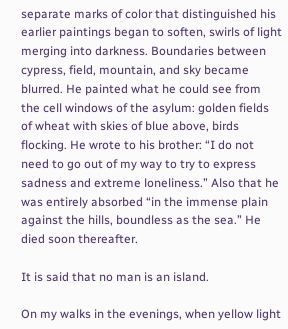separate marks of color that distinguished his earlier paintings began to soften, swirls of light merging into darkness. Boundaries between cypress, field, mountain, and sky became blurred. He painted what he could see from the cell windows of the asylum: golden fields of wheat with skies of blue above, birds flocking. He wrote to his brother: “I do not need to go out of my way to try to express sadness and extreme loneliness.” Also that he was entirely absorbed “in the immense plain against the hills, boundless as the sea.” He died soon thereafter.

It is said that no man is an island.

On my walks in the evenings, when yellow light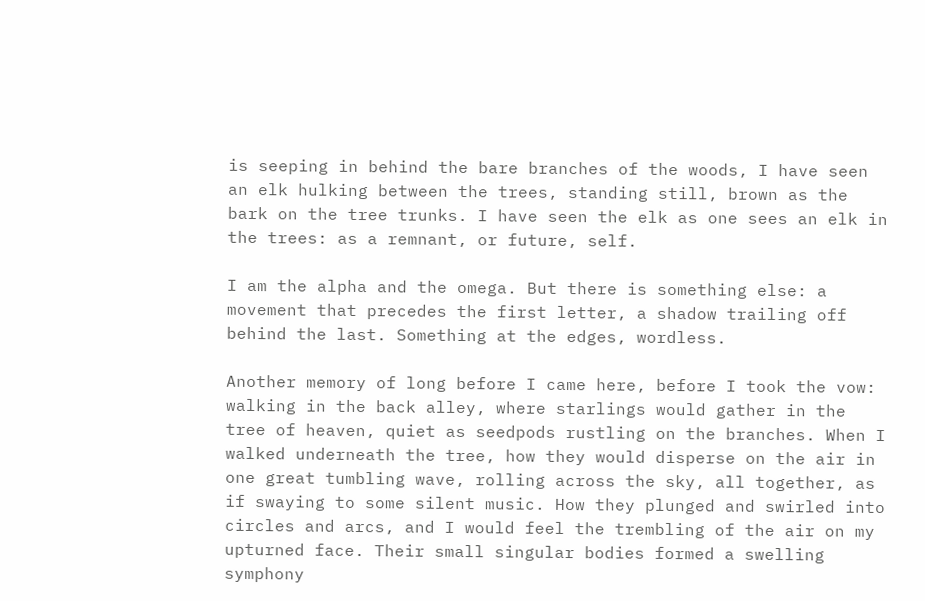is seeping in behind the bare branches of the woods, I have seen an elk hulking between the trees, standing still, brown as the bark on the tree trunks. I have seen the elk as one sees an elk in the trees: as a remnant, or future, self.

I am the alpha and the omega. But there is something else: a movement that precedes the first letter, a shadow trailing off behind the last. Something at the edges, wordless.

Another memory of long before I came here, before I took the vow: walking in the back alley, where starlings would gather in the tree of heaven, quiet as seedpods rustling on the branches. When I walked underneath the tree, how they would disperse on the air in one great tumbling wave, rolling across the sky, all together, as if swaying to some silent music. How they plunged and swirled into circles and arcs, and I would feel the trembling of the air on my upturned face. Their small singular bodies formed a swelling symphony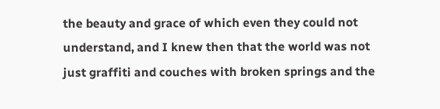the beauty and grace of which even they could not understand, and I knew then that the world was not just graffiti and couches with broken springs and the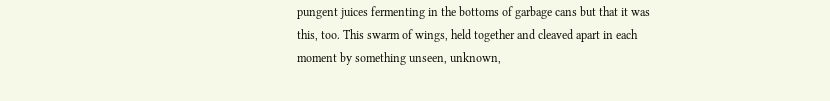pungent juices fermenting in the bottoms of garbage cans but that it was this, too. This swarm of wings, held together and cleaved apart in each moment by something unseen, unknown,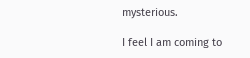mysterious.

I feel I am coming to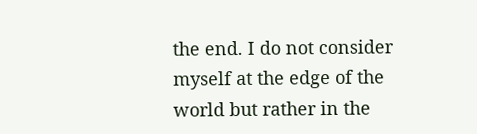the end. I do not consider myself at the edge of the world but rather in the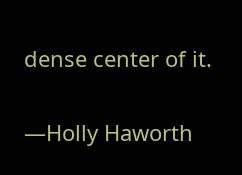dense center of it.

—Holly Haworth